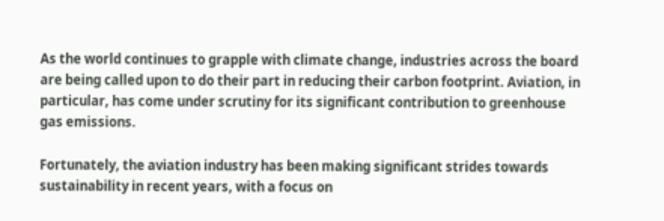As the world continues to grapple with climate change, industries across the board are being called upon to do their part in reducing their carbon footprint. Aviation, in particular, has come under scrutiny for its significant contribution to greenhouse gas emissions.

Fortunately, the aviation industry has been making significant strides towards sustainability in recent years, with a focus on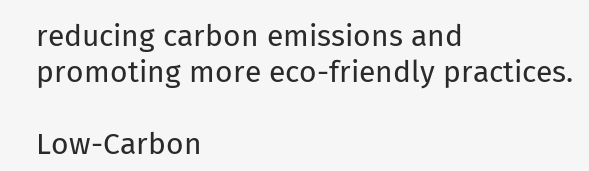reducing carbon emissions and promoting more eco-friendly practices.

Low-Carbon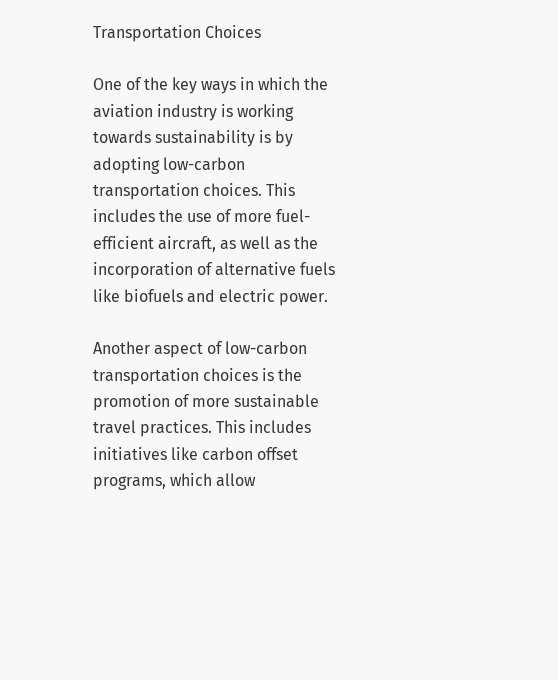Transportation Choices

One of the key ways in which the aviation industry is working towards sustainability is by adopting low-carbon transportation choices. This includes the use of more fuel-efficient aircraft, as well as the incorporation of alternative fuels like biofuels and electric power.

Another aspect of low-carbon transportation choices is the promotion of more sustainable travel practices. This includes initiatives like carbon offset programs, which allow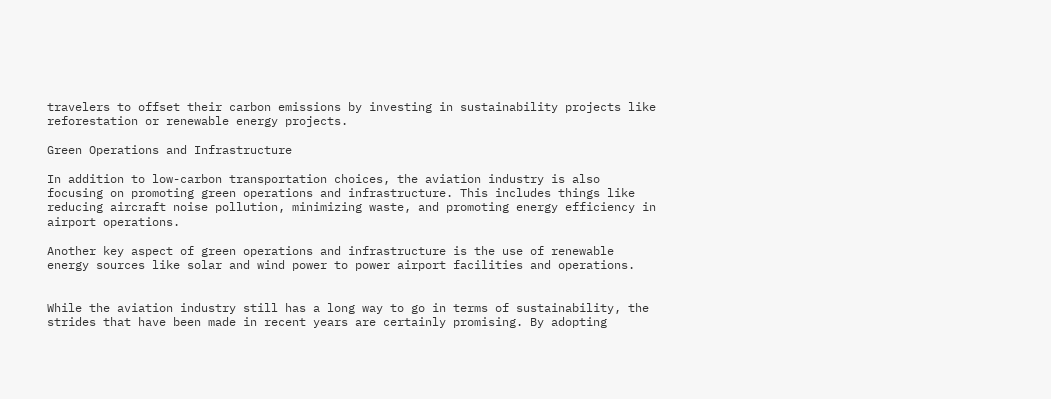travelers to offset their carbon emissions by investing in sustainability projects like reforestation or renewable energy projects.

Green Operations and Infrastructure

In addition to low-carbon transportation choices, the aviation industry is also focusing on promoting green operations and infrastructure. This includes things like reducing aircraft noise pollution, minimizing waste, and promoting energy efficiency in airport operations.

Another key aspect of green operations and infrastructure is the use of renewable energy sources like solar and wind power to power airport facilities and operations.


While the aviation industry still has a long way to go in terms of sustainability, the strides that have been made in recent years are certainly promising. By adopting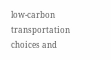low-carbon transportation choices and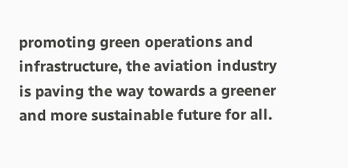promoting green operations and infrastructure, the aviation industry is paving the way towards a greener and more sustainable future for all.